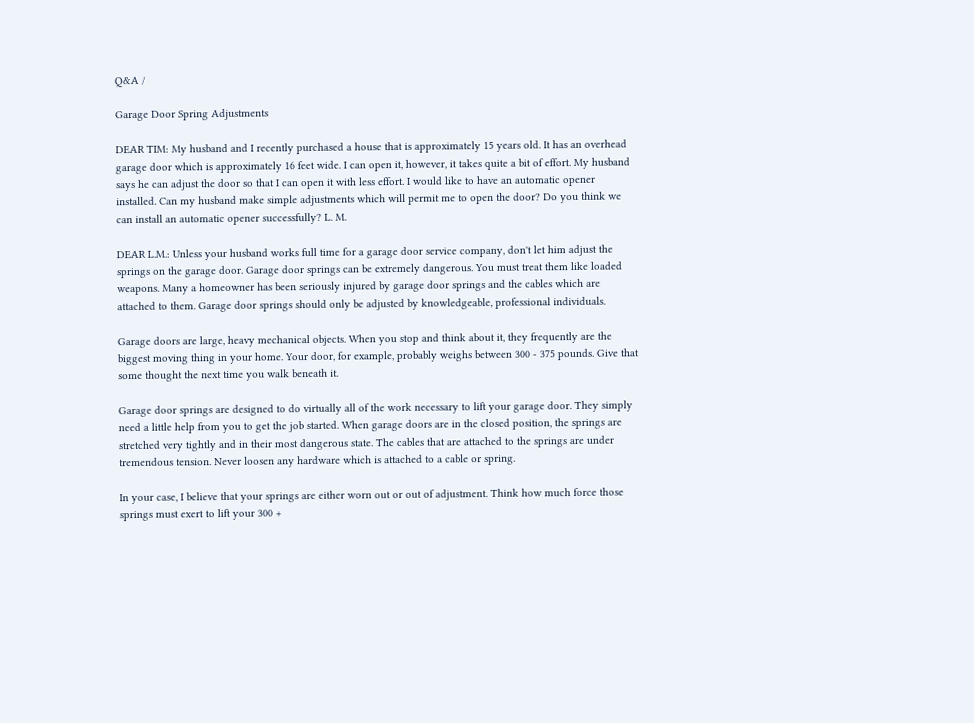Q&A /

Garage Door Spring Adjustments

DEAR TIM: My husband and I recently purchased a house that is approximately 15 years old. It has an overhead garage door which is approximately 16 feet wide. I can open it, however, it takes quite a bit of effort. My husband says he can adjust the door so that I can open it with less effort. I would like to have an automatic opener installed. Can my husband make simple adjustments which will permit me to open the door? Do you think we can install an automatic opener successfully? L. M.

DEAR L.M.: Unless your husband works full time for a garage door service company, don't let him adjust the springs on the garage door. Garage door springs can be extremely dangerous. You must treat them like loaded weapons. Many a homeowner has been seriously injured by garage door springs and the cables which are attached to them. Garage door springs should only be adjusted by knowledgeable, professional individuals.

Garage doors are large, heavy mechanical objects. When you stop and think about it, they frequently are the biggest moving thing in your home. Your door, for example, probably weighs between 300 - 375 pounds. Give that some thought the next time you walk beneath it.

Garage door springs are designed to do virtually all of the work necessary to lift your garage door. They simply need a little help from you to get the job started. When garage doors are in the closed position, the springs are stretched very tightly and in their most dangerous state. The cables that are attached to the springs are under tremendous tension. Never loosen any hardware which is attached to a cable or spring.

In your case, I believe that your springs are either worn out or out of adjustment. Think how much force those springs must exert to lift your 300 +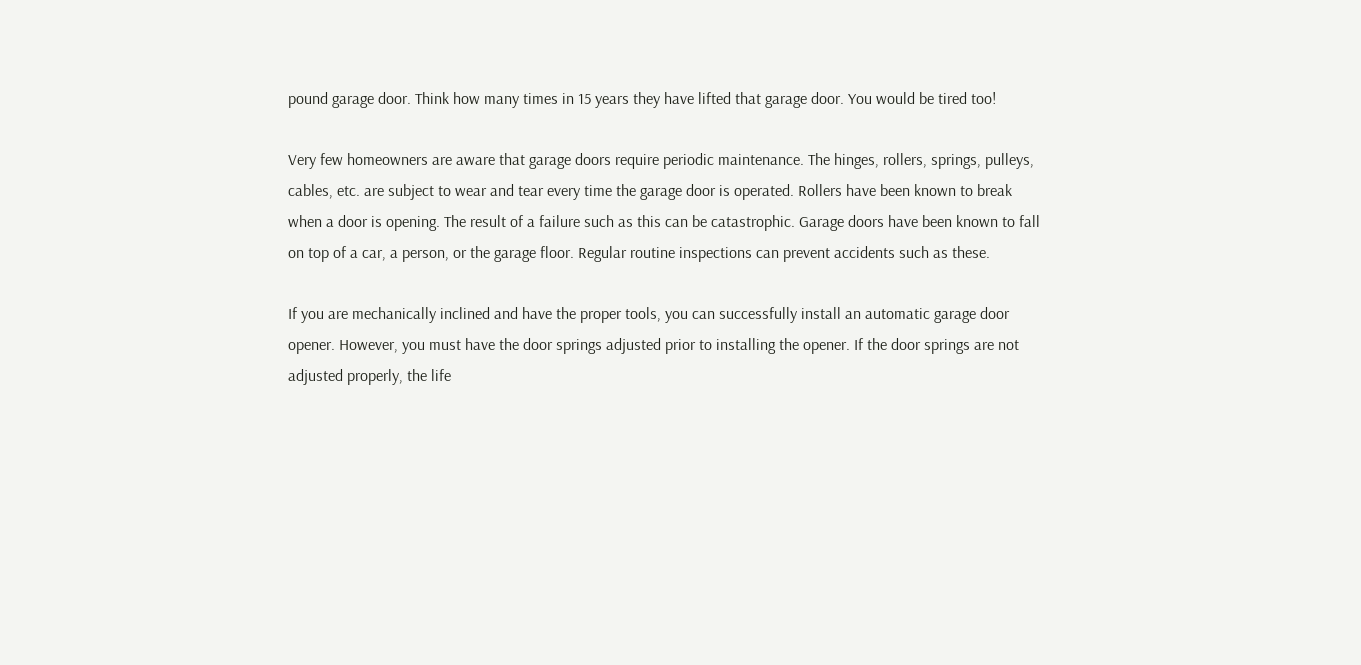pound garage door. Think how many times in 15 years they have lifted that garage door. You would be tired too!

Very few homeowners are aware that garage doors require periodic maintenance. The hinges, rollers, springs, pulleys, cables, etc. are subject to wear and tear every time the garage door is operated. Rollers have been known to break when a door is opening. The result of a failure such as this can be catastrophic. Garage doors have been known to fall on top of a car, a person, or the garage floor. Regular routine inspections can prevent accidents such as these.

If you are mechanically inclined and have the proper tools, you can successfully install an automatic garage door opener. However, you must have the door springs adjusted prior to installing the opener. If the door springs are not adjusted properly, the life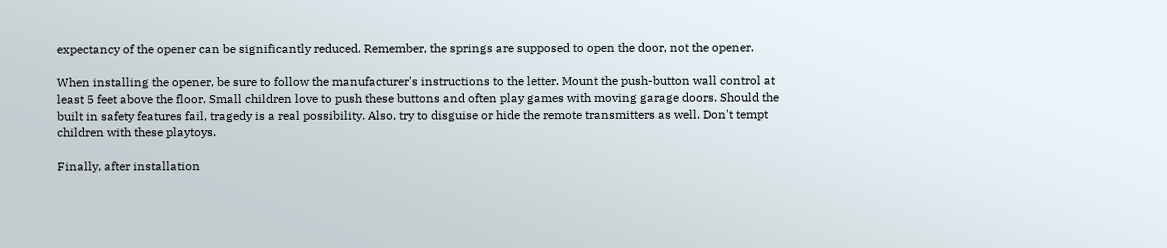expectancy of the opener can be significantly reduced. Remember, the springs are supposed to open the door, not the opener.

When installing the opener, be sure to follow the manufacturer's instructions to the letter. Mount the push-button wall control at least 5 feet above the floor. Small children love to push these buttons and often play games with moving garage doors. Should the built in safety features fail, tragedy is a real possibility. Also, try to disguise or hide the remote transmitters as well. Don't tempt children with these playtoys.

Finally, after installation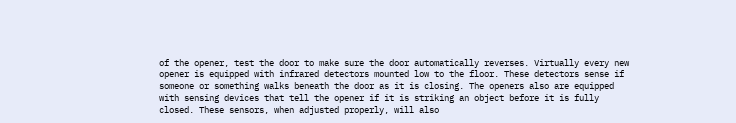of the opener, test the door to make sure the door automatically reverses. Virtually every new opener is equipped with infrared detectors mounted low to the floor. These detectors sense if someone or something walks beneath the door as it is closing. The openers also are equipped with sensing devices that tell the opener if it is striking an object before it is fully closed. These sensors, when adjusted properly, will also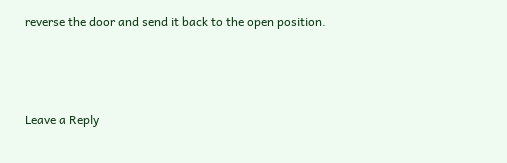reverse the door and send it back to the open position.



Leave a Reply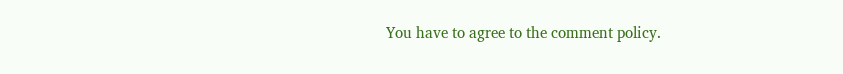You have to agree to the comment policy.